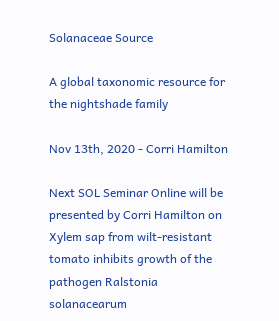Solanaceae Source

A global taxonomic resource for the nightshade family

Nov 13th, 2020 - Corri Hamilton

Next SOL Seminar Online will be presented by Corri Hamilton on Xylem sap from wilt-resistant tomato inhibits growth of the pathogen Ralstonia solanacearum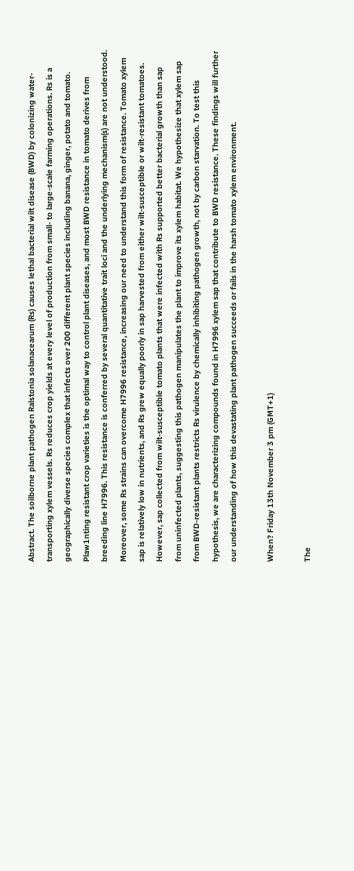Abstract. The soilborne plant pathogen Ralstonia solanacearum (Rs) causes lethal bacterial wilt disease (BWD) by colonizing water-transporting xylem vessels. Rs reduces crop yields at every level of production from small- to large-scale farming operations. Rs is a geographically diverse species complex that infects over 200 different plant species including banana, ginger, potato and tomato. Plaw1nting resistant crop varieties is the optimal way to control plant diseases, and most BWD resistance in tomato derives from breeding line H7996. This resistance is conferred by several quantitative trait loci and the underlying mechanism(s) are not understood. Moreover, some Rs strains can overcome H7996 resistance, increasing our need to understand this form of resistance. Tomato xylem sap is relatively low in nutrients, and Rs grew equally poorly in sap harvested from either wilt-susceptible or wilt-resistant tomatoes. However, sap collected from wilt-susceptible tomato plants that were infected with Rs supported better bacterial growth than sap from uninfected plants, suggesting this pathogen manipulates the plant to improve its xylem habitat. We hypothesize that xylem sap from BWD-resistant plants restricts Rs virulence by chemically inhibiting pathogen growth, not by carbon starvation. To test this hypothesis, we are characterizing compounds found in H7996 xylem sap that contribute to BWD resistance. These findings will further our understanding of how this devastating plant pathogen succeeds or fails in the harsh tomato xylem environment.

When? Friday 13th November 3 pm (GMT+1)

The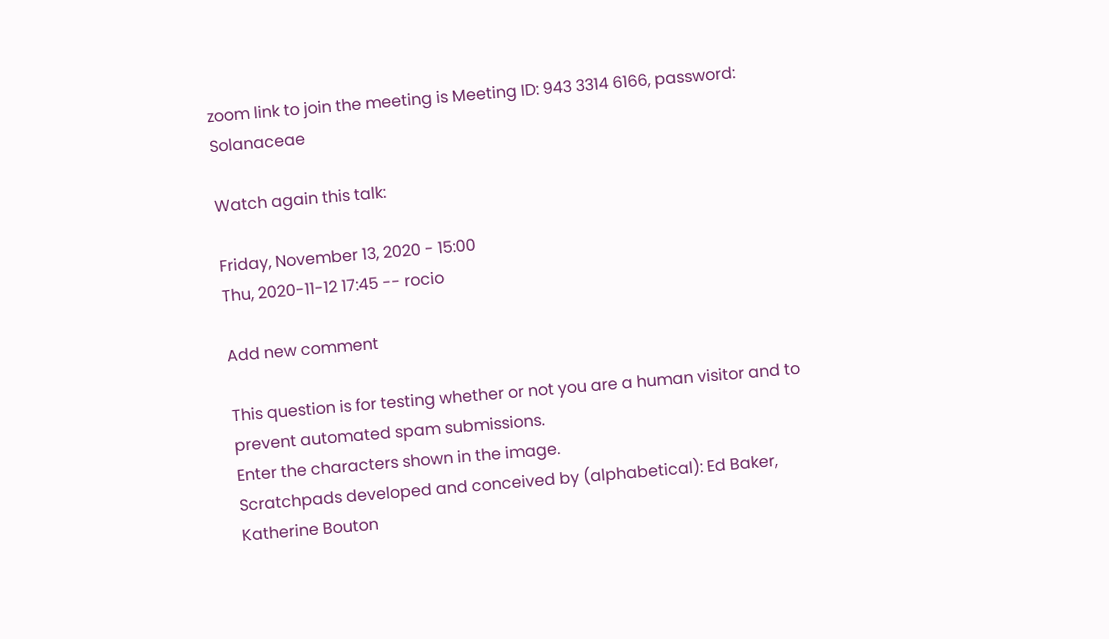zoom link to join the meeting is Meeting ID: 943 3314 6166, password: Solanaceae

Watch again this talk:

Friday, November 13, 2020 - 15:00
Thu, 2020-11-12 17:45 -- rocio

Add new comment

This question is for testing whether or not you are a human visitor and to prevent automated spam submissions.
Enter the characters shown in the image.
Scratchpads developed and conceived by (alphabetical): Ed Baker, Katherine Bouton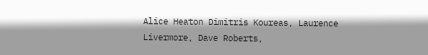Alice Heaton Dimitris Koureas, Laurence Livermore, Dave Roberts,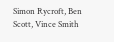Simon Rycroft, Ben Scott, Vince Smith